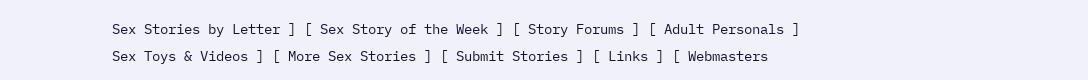Sex Stories by Letter ] [ Sex Story of the Week ] [ Story Forums ] [ Adult Personals ]
Sex Toys & Videos ] [ More Sex Stories ] [ Submit Stories ] [ Links ] [ Webmasters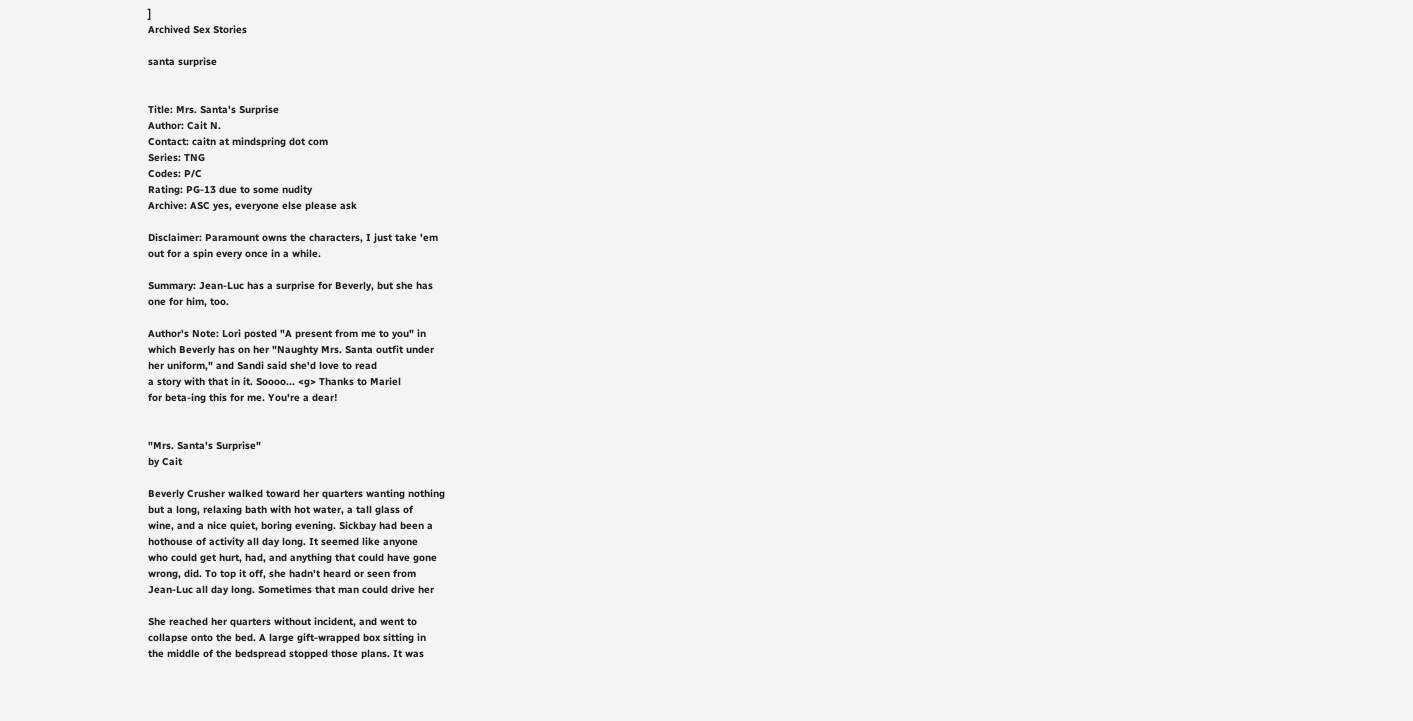]
Archived Sex Stories

santa surprise


Title: Mrs. Santa's Surprise
Author: Cait N.
Contact: caitn at mindspring dot com
Series: TNG
Codes: P/C
Rating: PG-13 due to some nudity
Archive: ASC yes, everyone else please ask

Disclaimer: Paramount owns the characters, I just take 'em
out for a spin every once in a while.

Summary: Jean-Luc has a surprise for Beverly, but she has
one for him, too.

Author's Note: Lori posted "A present from me to you" in
which Beverly has on her "Naughty Mrs. Santa outfit under
her uniform," and Sandi said she'd love to read
a story with that in it. Soooo... <g> Thanks to Mariel
for beta-ing this for me. You're a dear!


"Mrs. Santa's Surprise"
by Cait

Beverly Crusher walked toward her quarters wanting nothing
but a long, relaxing bath with hot water, a tall glass of
wine, and a nice quiet, boring evening. Sickbay had been a
hothouse of activity all day long. It seemed like anyone
who could get hurt, had, and anything that could have gone
wrong, did. To top it off, she hadn't heard or seen from
Jean-Luc all day long. Sometimes that man could drive her

She reached her quarters without incident, and went to
collapse onto the bed. A large gift-wrapped box sitting in
the middle of the bedspread stopped those plans. It was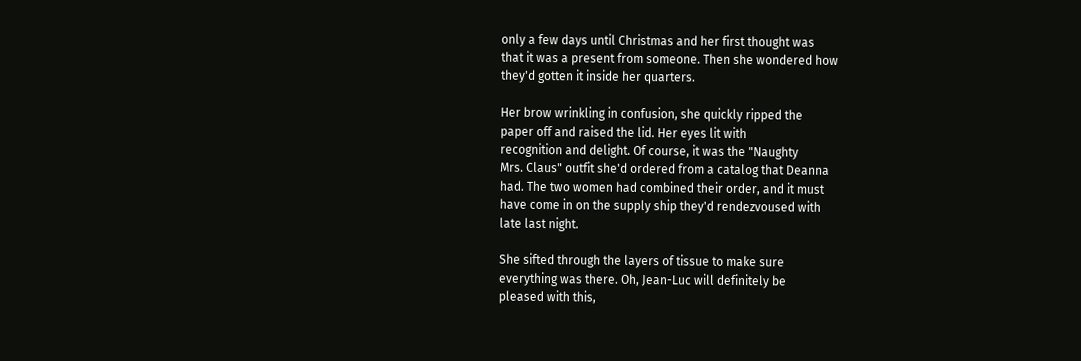only a few days until Christmas and her first thought was
that it was a present from someone. Then she wondered how
they'd gotten it inside her quarters.

Her brow wrinkling in confusion, she quickly ripped the
paper off and raised the lid. Her eyes lit with
recognition and delight. Of course, it was the "Naughty
Mrs. Claus" outfit she'd ordered from a catalog that Deanna
had. The two women had combined their order, and it must
have come in on the supply ship they'd rendezvoused with
late last night.

She sifted through the layers of tissue to make sure
everything was there. Oh, Jean-Luc will definitely be
pleased with this,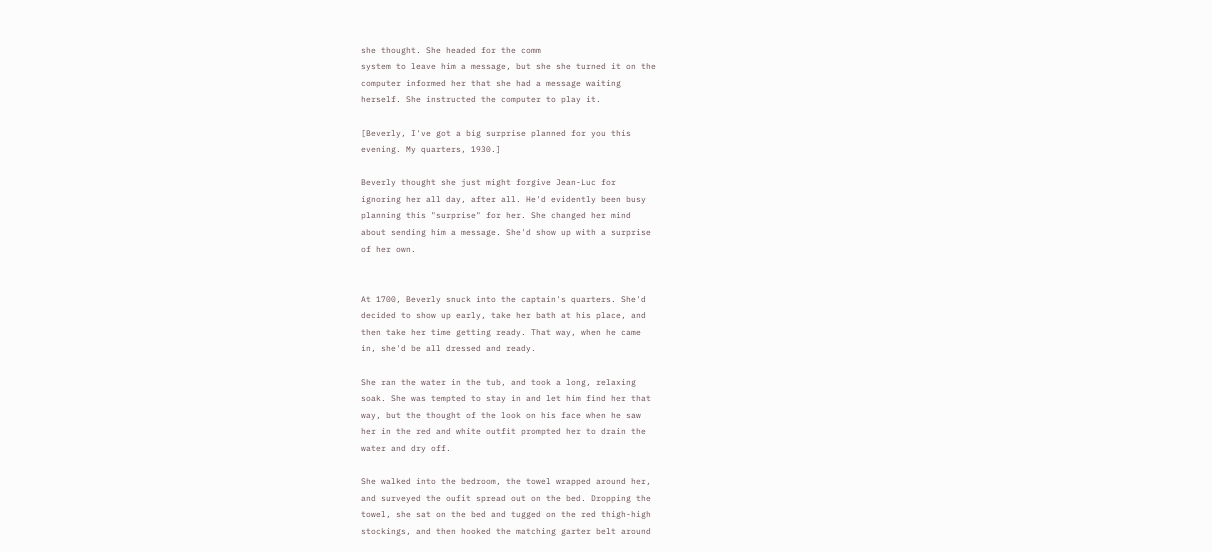she thought. She headed for the comm
system to leave him a message, but she she turned it on the
computer informed her that she had a message waiting
herself. She instructed the computer to play it.

[Beverly, I've got a big surprise planned for you this
evening. My quarters, 1930.]

Beverly thought she just might forgive Jean-Luc for
ignoring her all day, after all. He'd evidently been busy
planning this "surprise" for her. She changed her mind
about sending him a message. She'd show up with a surprise
of her own.


At 1700, Beverly snuck into the captain's quarters. She'd
decided to show up early, take her bath at his place, and
then take her time getting ready. That way, when he came
in, she'd be all dressed and ready.

She ran the water in the tub, and took a long, relaxing
soak. She was tempted to stay in and let him find her that
way, but the thought of the look on his face when he saw
her in the red and white outfit prompted her to drain the
water and dry off.

She walked into the bedroom, the towel wrapped around her,
and surveyed the oufit spread out on the bed. Dropping the
towel, she sat on the bed and tugged on the red thigh-high
stockings, and then hooked the matching garter belt around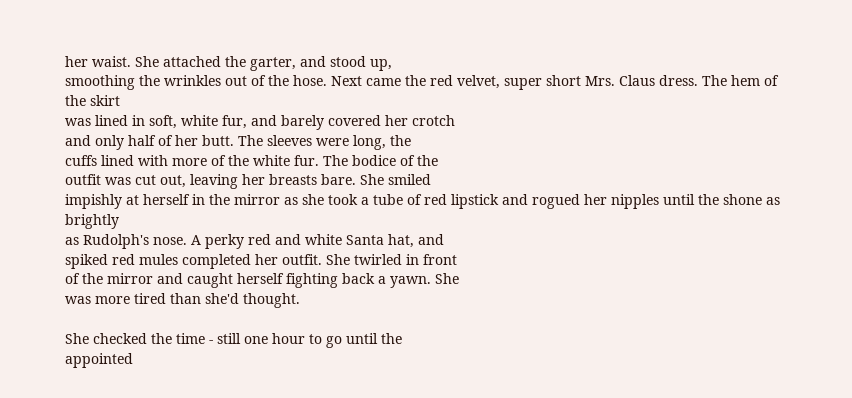her waist. She attached the garter, and stood up,
smoothing the wrinkles out of the hose. Next came the red velvet, super short Mrs. Claus dress. The hem of the skirt
was lined in soft, white fur, and barely covered her crotch
and only half of her butt. The sleeves were long, the
cuffs lined with more of the white fur. The bodice of the
outfit was cut out, leaving her breasts bare. She smiled
impishly at herself in the mirror as she took a tube of red lipstick and rogued her nipples until the shone as brightly
as Rudolph's nose. A perky red and white Santa hat, and
spiked red mules completed her outfit. She twirled in front
of the mirror and caught herself fighting back a yawn. She
was more tired than she'd thought.

She checked the time - still one hour to go until the
appointed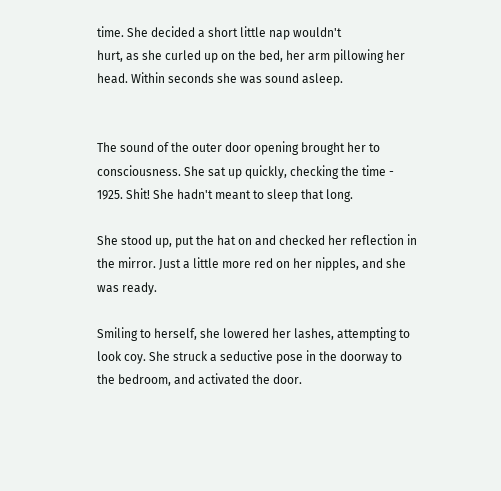time. She decided a short little nap wouldn't
hurt, as she curled up on the bed, her arm pillowing her
head. Within seconds she was sound asleep.


The sound of the outer door opening brought her to
consciousness. She sat up quickly, checking the time -
1925. Shit! She hadn't meant to sleep that long.

She stood up, put the hat on and checked her reflection in
the mirror. Just a little more red on her nipples, and she
was ready.

Smiling to herself, she lowered her lashes, attempting to
look coy. She struck a seductive pose in the doorway to
the bedroom, and activated the door.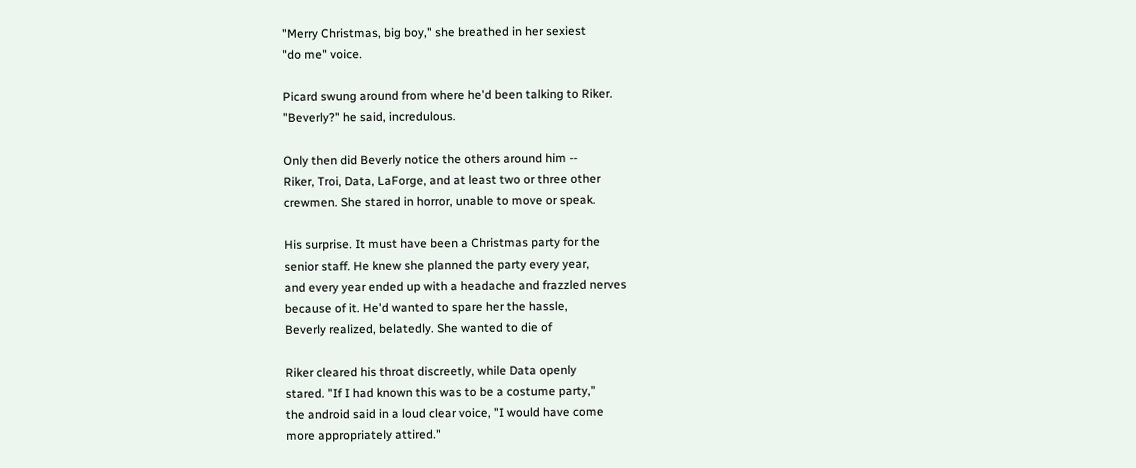"Merry Christmas, big boy," she breathed in her sexiest
"do me" voice.

Picard swung around from where he'd been talking to Riker.
"Beverly?" he said, incredulous.

Only then did Beverly notice the others around him --
Riker, Troi, Data, LaForge, and at least two or three other
crewmen. She stared in horror, unable to move or speak.

His surprise. It must have been a Christmas party for the
senior staff. He knew she planned the party every year,
and every year ended up with a headache and frazzled nerves
because of it. He'd wanted to spare her the hassle,
Beverly realized, belatedly. She wanted to die of

Riker cleared his throat discreetly, while Data openly
stared. "If I had known this was to be a costume party,"
the android said in a loud clear voice, "I would have come
more appropriately attired."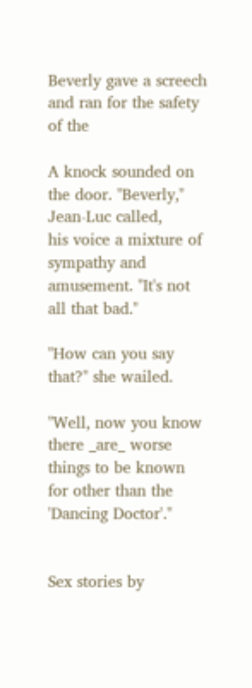Beverly gave a screech and ran for the safety of the

A knock sounded on the door. "Beverly," Jean-Luc called,
his voice a mixture of sympathy and amusement. "It's not
all that bad."

"How can you say that?" she wailed.

"Well, now you know there _are_ worse things to be known
for other than the 'Dancing Doctor'."


Sex stories by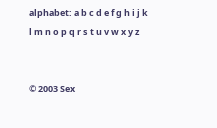alphabet: a b c d e f g h i j k l m n o p q r s t u v w x y z


© 2003 Sex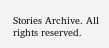Stories Archive. All rights reserved.